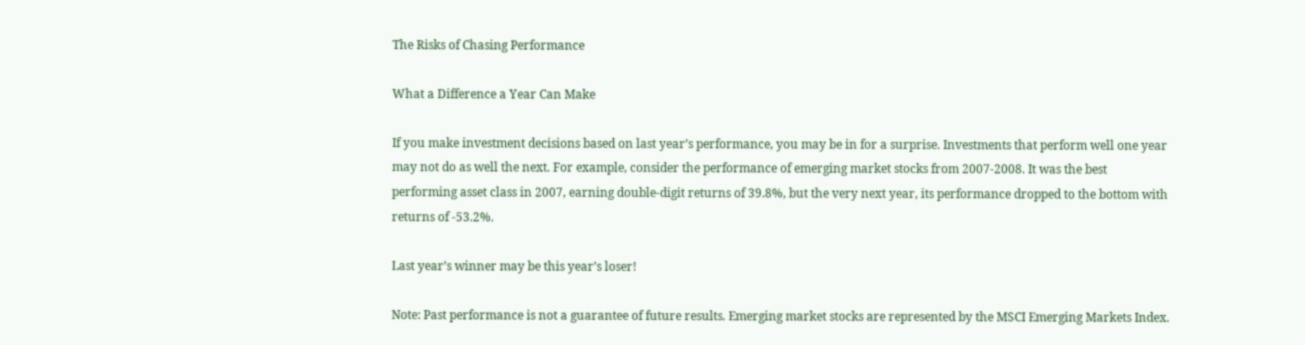The Risks of Chasing Performance

What a Difference a Year Can Make

If you make investment decisions based on last year’s performance, you may be in for a surprise. Investments that perform well one year may not do as well the next. For example, consider the performance of emerging market stocks from 2007-2008. It was the best performing asset class in 2007, earning double-digit returns of 39.8%, but the very next year, its performance dropped to the bottom with returns of -53.2%.

Last year’s winner may be this year’s loser!

Note: Past performance is not a guarantee of future results. Emerging market stocks are represented by the MSCI Emerging Markets Index.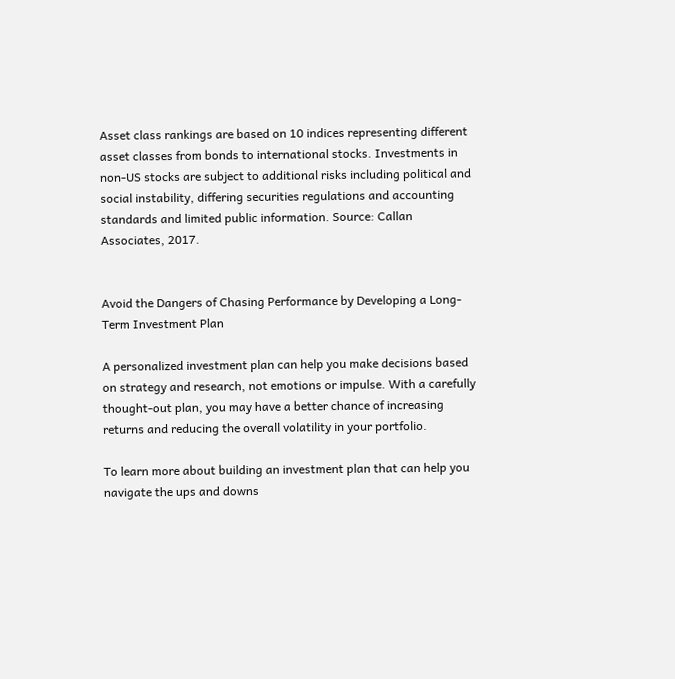Asset class rankings are based on 10 indices representing different asset classes from bonds to international stocks. Investments in non-US stocks are subject to additional risks including political and social instability, differing securities regulations and accounting standards and limited public information. Source: Callan Associates, 2017.


Avoid the Dangers of Chasing Performance by Developing a Long-Term Investment Plan

A personalized investment plan can help you make decisions based on strategy and research, not emotions or impulse. With a carefully thought-out plan, you may have a better chance of increasing returns and reducing the overall volatility in your portfolio.

To learn more about building an investment plan that can help you navigate the ups and downs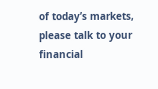of today’s markets, please talk to your financial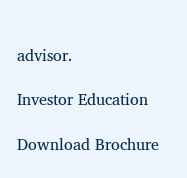advisor.

Investor Education

Download Brochure